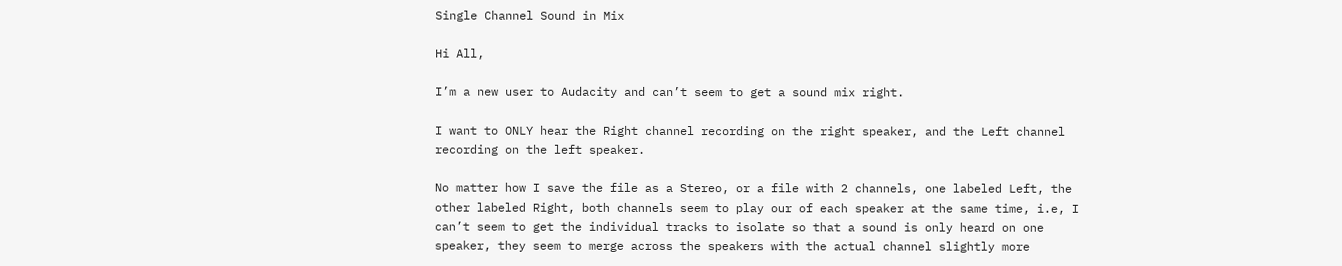Single Channel Sound in Mix

Hi All,

I’m a new user to Audacity and can’t seem to get a sound mix right.

I want to ONLY hear the Right channel recording on the right speaker, and the Left channel recording on the left speaker.

No matter how I save the file as a Stereo, or a file with 2 channels, one labeled Left, the other labeled Right, both channels seem to play our of each speaker at the same time, i.e, I can’t seem to get the individual tracks to isolate so that a sound is only heard on one speaker, they seem to merge across the speakers with the actual channel slightly more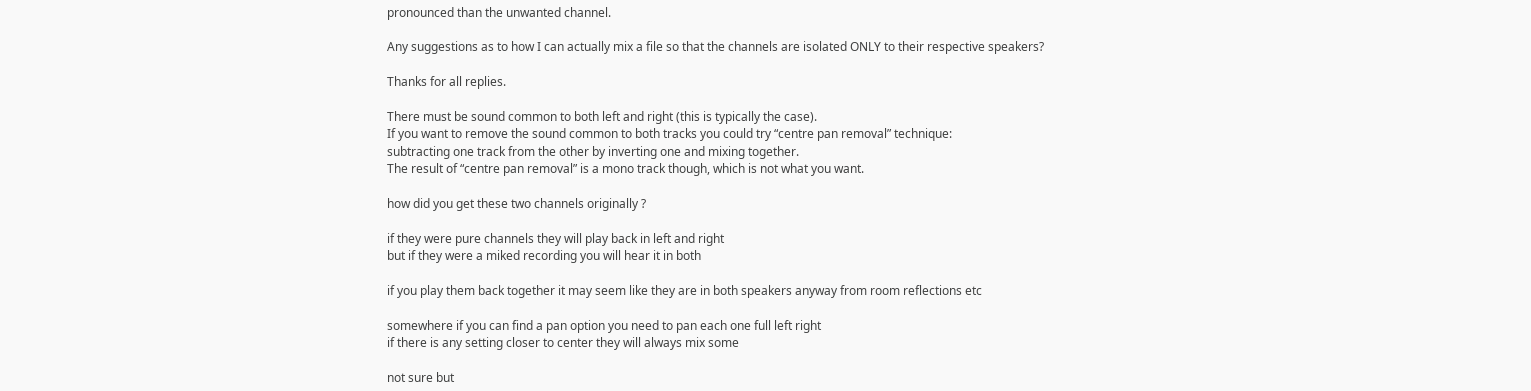pronounced than the unwanted channel.

Any suggestions as to how I can actually mix a file so that the channels are isolated ONLY to their respective speakers?

Thanks for all replies.

There must be sound common to both left and right (this is typically the case).
If you want to remove the sound common to both tracks you could try “centre pan removal” technique:
subtracting one track from the other by inverting one and mixing together.
The result of “centre pan removal” is a mono track though, which is not what you want.

how did you get these two channels originally ?

if they were pure channels they will play back in left and right
but if they were a miked recording you will hear it in both

if you play them back together it may seem like they are in both speakers anyway from room reflections etc

somewhere if you can find a pan option you need to pan each one full left right
if there is any setting closer to center they will always mix some

not sure but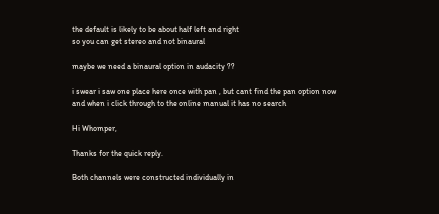the default is likely to be about half left and right
so you can get stereo and not binaural

maybe we need a binaural option in audacity ??

i swear i saw one place here once with pan , but cant find the pan option now
and when i click through to the online manual it has no search

Hi Whomper,

Thanks for the quick reply.

Both channels were constructed individually in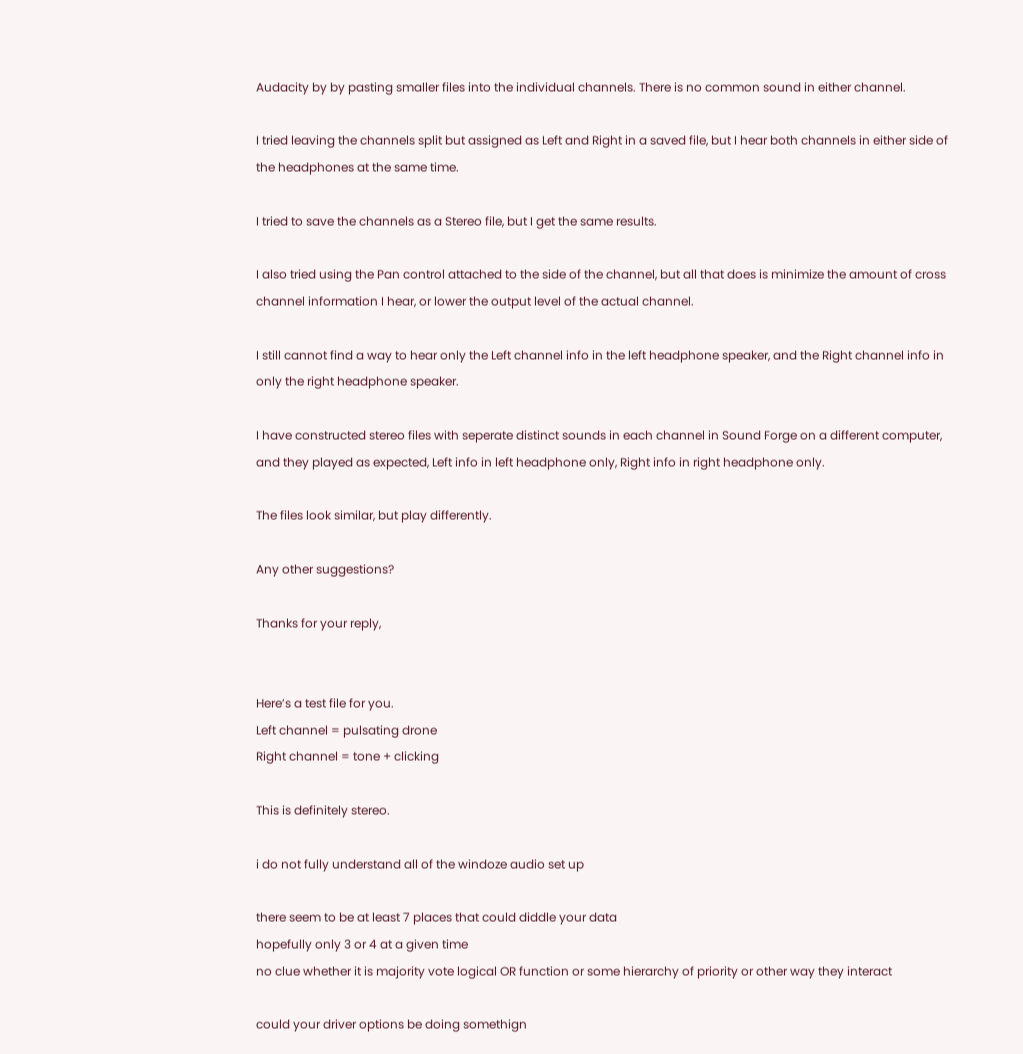Audacity by by pasting smaller files into the individual channels. There is no common sound in either channel.

I tried leaving the channels split but assigned as Left and Right in a saved file, but I hear both channels in either side of the headphones at the same time.

I tried to save the channels as a Stereo file, but I get the same results.

I also tried using the Pan control attached to the side of the channel, but all that does is minimize the amount of cross channel information I hear, or lower the output level of the actual channel.

I still cannot find a way to hear only the Left channel info in the left headphone speaker, and the Right channel info in only the right headphone speaker.

I have constructed stereo files with seperate distinct sounds in each channel in Sound Forge on a different computer, and they played as expected, Left info in left headphone only, Right info in right headphone only.

The files look similar, but play differently.

Any other suggestions?

Thanks for your reply,


Here’s a test file for you.
Left channel = pulsating drone
Right channel = tone + clicking

This is definitely stereo.

i do not fully understand all of the windoze audio set up

there seem to be at least 7 places that could diddle your data
hopefully only 3 or 4 at a given time
no clue whether it is majority vote logical OR function or some hierarchy of priority or other way they interact

could your driver options be doing somethign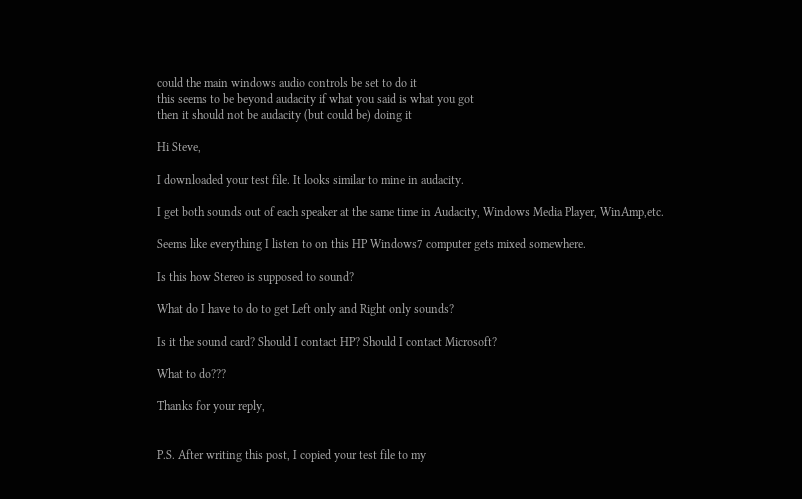could the main windows audio controls be set to do it
this seems to be beyond audacity if what you said is what you got
then it should not be audacity (but could be) doing it

Hi Steve,

I downloaded your test file. It looks similar to mine in audacity.

I get both sounds out of each speaker at the same time in Audacity, Windows Media Player, WinAmp,etc.

Seems like everything I listen to on this HP Windows7 computer gets mixed somewhere.

Is this how Stereo is supposed to sound?

What do I have to do to get Left only and Right only sounds?

Is it the sound card? Should I contact HP? Should I contact Microsoft?

What to do???

Thanks for your reply,


P.S. After writing this post, I copied your test file to my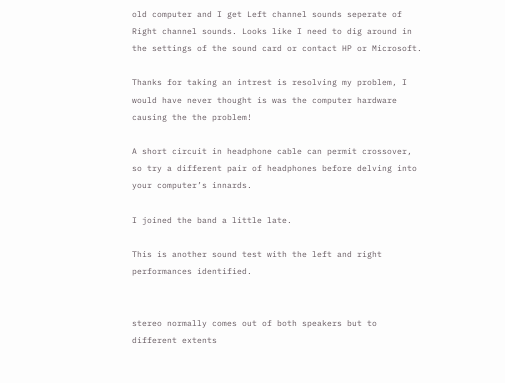old computer and I get Left channel sounds seperate of Right channel sounds. Looks like I need to dig around in the settings of the sound card or contact HP or Microsoft.

Thanks for taking an intrest is resolving my problem, I would have never thought is was the computer hardware causing the the problem!

A short circuit in headphone cable can permit crossover, so try a different pair of headphones before delving into your computer’s innards.

I joined the band a little late.

This is another sound test with the left and right performances identified.


stereo normally comes out of both speakers but to different extents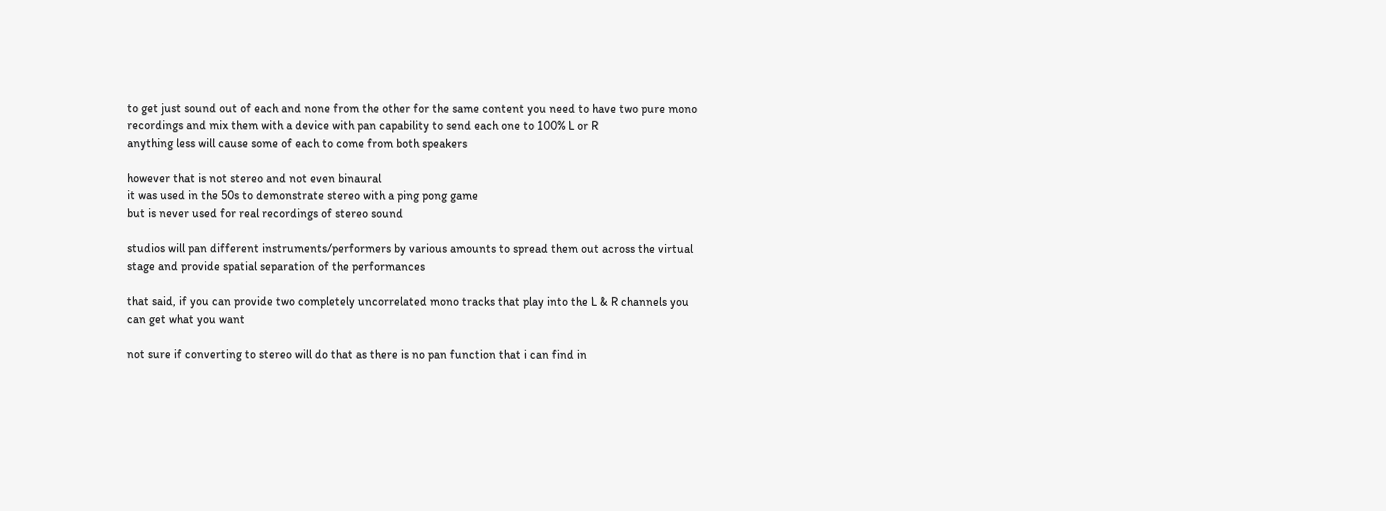to get just sound out of each and none from the other for the same content you need to have two pure mono recordings and mix them with a device with pan capability to send each one to 100% L or R
anything less will cause some of each to come from both speakers

however that is not stereo and not even binaural
it was used in the 50s to demonstrate stereo with a ping pong game
but is never used for real recordings of stereo sound

studios will pan different instruments/performers by various amounts to spread them out across the virtual stage and provide spatial separation of the performances

that said, if you can provide two completely uncorrelated mono tracks that play into the L & R channels you can get what you want

not sure if converting to stereo will do that as there is no pan function that i can find in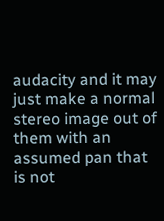audacity and it may just make a normal stereo image out of them with an assumed pan that is not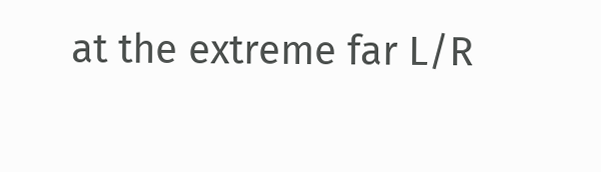at the extreme far L/R